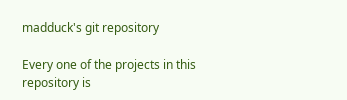madduck's git repository

Every one of the projects in this repository is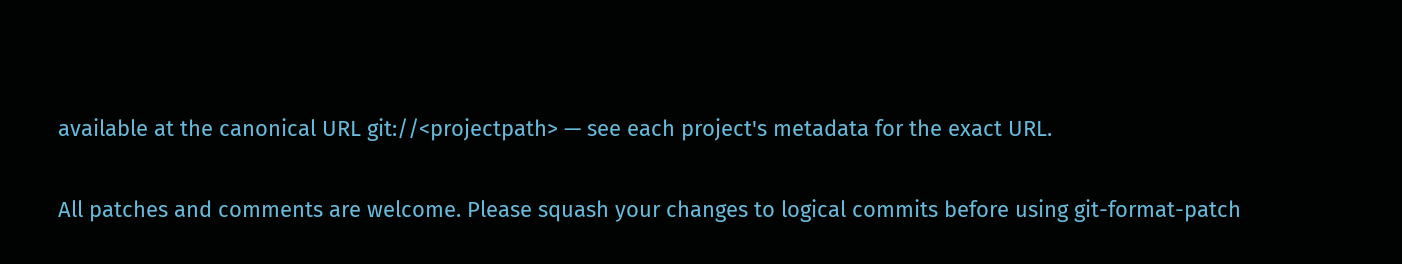available at the canonical URL git://<projectpath> — see each project's metadata for the exact URL.

All patches and comments are welcome. Please squash your changes to logical commits before using git-format-patch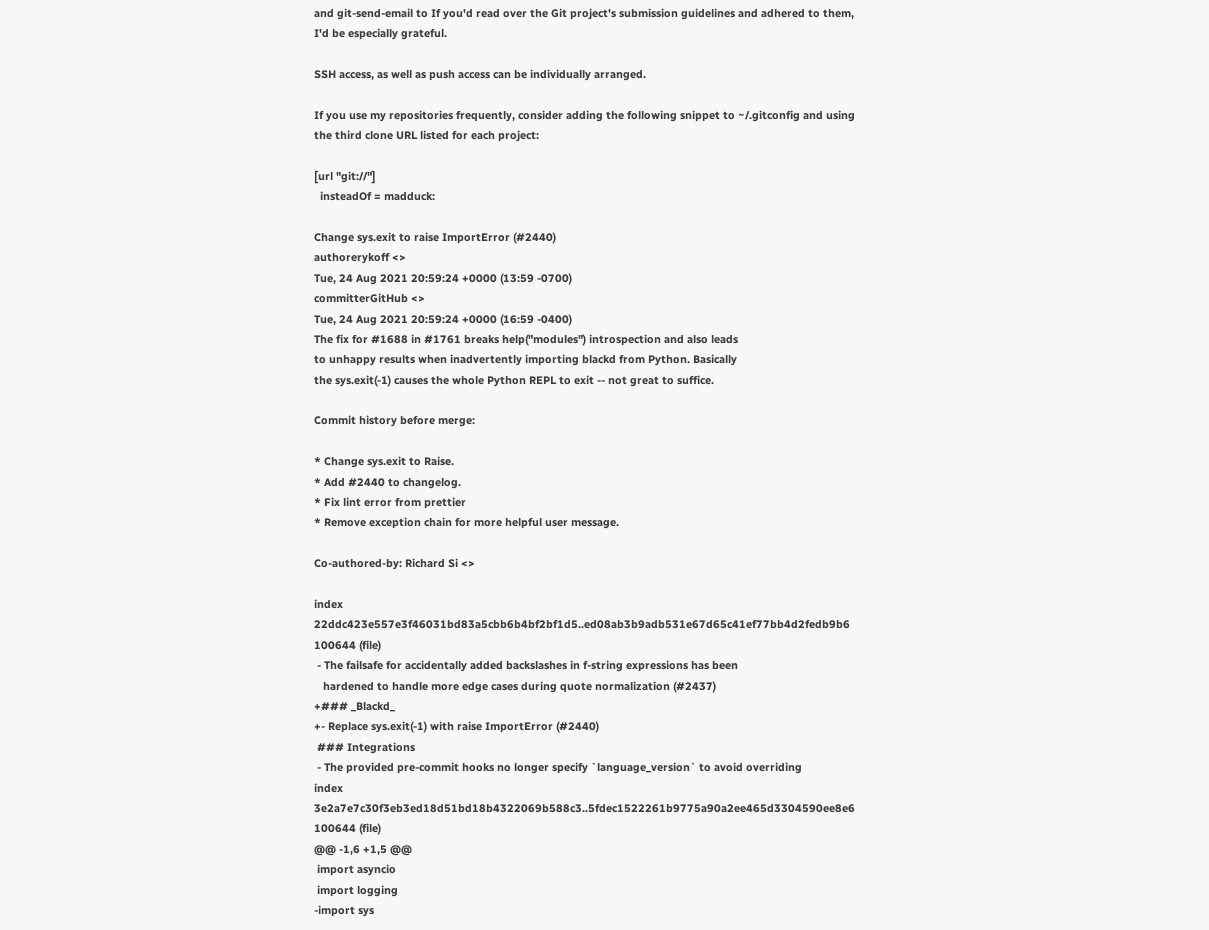and git-send-email to If you'd read over the Git project's submission guidelines and adhered to them, I'd be especially grateful.

SSH access, as well as push access can be individually arranged.

If you use my repositories frequently, consider adding the following snippet to ~/.gitconfig and using the third clone URL listed for each project:

[url "git://"]
  insteadOf = madduck:

Change sys.exit to raise ImportError (#2440)
authorerykoff <>
Tue, 24 Aug 2021 20:59:24 +0000 (13:59 -0700)
committerGitHub <>
Tue, 24 Aug 2021 20:59:24 +0000 (16:59 -0400)
The fix for #1688 in #1761 breaks help("modules") introspection and also leads
to unhappy results when inadvertently importing blackd from Python. Basically
the sys.exit(-1) causes the whole Python REPL to exit -- not great to suffice.

Commit history before merge:

* Change sys.exit to Raise.
* Add #2440 to changelog.
* Fix lint error from prettier
* Remove exception chain for more helpful user message.

Co-authored-by: Richard Si <>

index 22ddc423e557e3f46031bd83a5cbb6b4bf2bf1d5..ed08ab3b9adb531e67d65c41ef77bb4d2fedb9b6 100644 (file)
 - The failsafe for accidentally added backslashes in f-string expressions has been
   hardened to handle more edge cases during quote normalization (#2437)
+### _Blackd_
+- Replace sys.exit(-1) with raise ImportError (#2440)
 ### Integrations
 - The provided pre-commit hooks no longer specify `language_version` to avoid overriding
index 3e2a7e7c30f3eb3ed18d51bd18b4322069b588c3..5fdec1522261b9775a90a2ee465d3304590ee8e6 100644 (file)
@@ -1,6 +1,5 @@
 import asyncio
 import logging
-import sys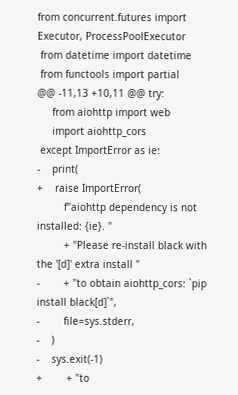from concurrent.futures import Executor, ProcessPoolExecutor
 from datetime import datetime
 from functools import partial
@@ -11,13 +10,11 @@ try:
     from aiohttp import web
     import aiohttp_cors
 except ImportError as ie:
-    print(
+    raise ImportError(
         f"aiohttp dependency is not installed: {ie}. "
         + "Please re-install black with the '[d]' extra install "
-        + "to obtain aiohttp_cors: `pip install black[d]`",
-        file=sys.stderr,
-    )
-    sys.exit(-1)
+        + "to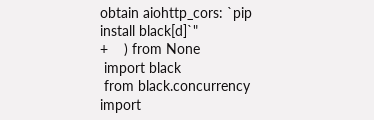obtain aiohttp_cors: `pip install black[d]`"
+    ) from None
 import black
 from black.concurrency import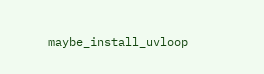maybe_install_uvloop